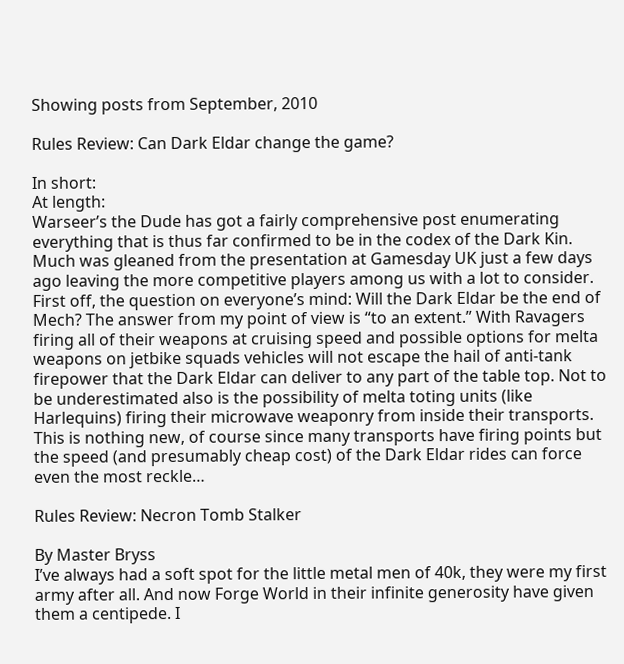Showing posts from September, 2010

Rules Review: Can Dark Eldar change the game?

In short:
At length:
Warseer’s the Dude has got a fairly comprehensive post enumerating everything that is thus far confirmed to be in the codex of the Dark Kin. Much was gleaned from the presentation at Gamesday UK just a few days ago leaving the more competitive players among us with a lot to consider. First off, the question on everyone’s mind: Will the Dark Eldar be the end of Mech? The answer from my point of view is “to an extent.” With Ravagers firing all of their weapons at cruising speed and possible options for melta weapons on jetbike squads vehicles will not escape the hail of anti-tank firepower that the Dark Eldar can deliver to any part of the table top. Not to be underestimated also is the possibility of melta toting units (like Harlequins) firing their microwave weaponry from inside their transports. This is nothing new, of course since many transports have firing points but the speed (and presumably cheap cost) of the Dark Eldar rides can force even the most reckle…

Rules Review: Necron Tomb Stalker

By Master Bryss
I’ve always had a soft spot for the little metal men of 40k, they were my first army after all. And now Forge World in their infinite generosity have given them a centipede. I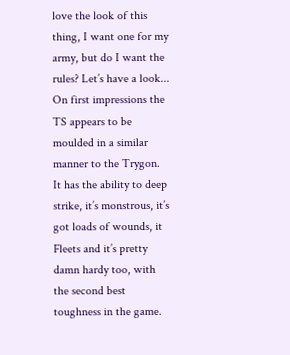love the look of this thing, I want one for my army, but do I want the rules? Let’s have a look...
On first impressions the TS appears to be moulded in a similar manner to the Trygon. It has the ability to deep strike, it’s monstrous, it’s got loads of wounds, it Fleets and it’s pretty damn hardy too, with the second best toughness in the game.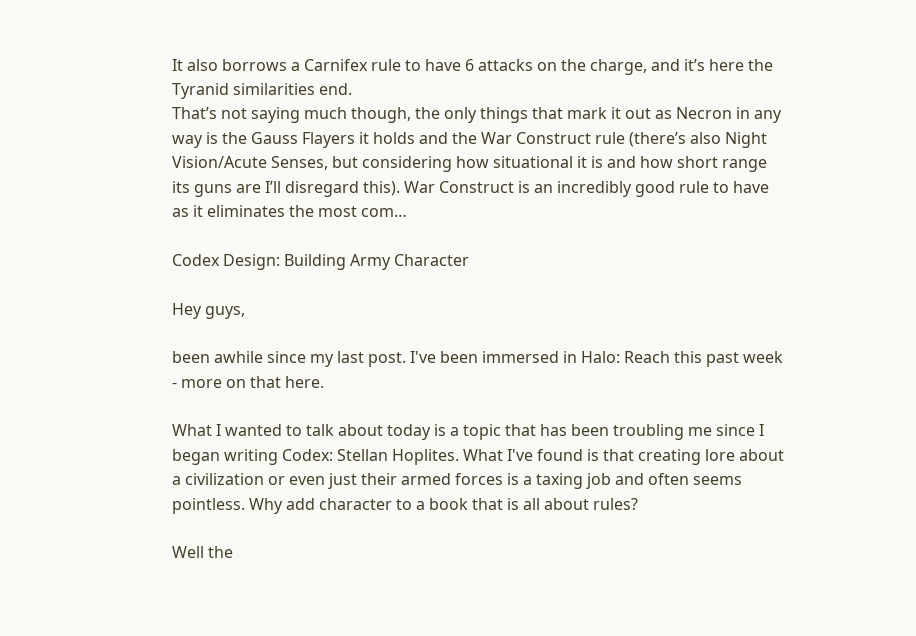It also borrows a Carnifex rule to have 6 attacks on the charge, and it’s here the Tyranid similarities end.
That’s not saying much though, the only things that mark it out as Necron in any way is the Gauss Flayers it holds and the War Construct rule (there’s also Night Vision/Acute Senses, but considering how situational it is and how short range its guns are I’ll disregard this). War Construct is an incredibly good rule to have as it eliminates the most com…

Codex Design: Building Army Character

Hey guys,

been awhile since my last post. I've been immersed in Halo: Reach this past week - more on that here.

What I wanted to talk about today is a topic that has been troubling me since I began writing Codex: Stellan Hoplites. What I've found is that creating lore about a civilization or even just their armed forces is a taxing job and often seems pointless. Why add character to a book that is all about rules?

Well the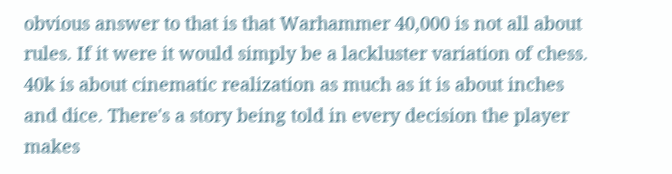obvious answer to that is that Warhammer 40,000 is not all about rules. If it were it would simply be a lackluster variation of chess. 40k is about cinematic realization as much as it is about inches and dice. There's a story being told in every decision the player makes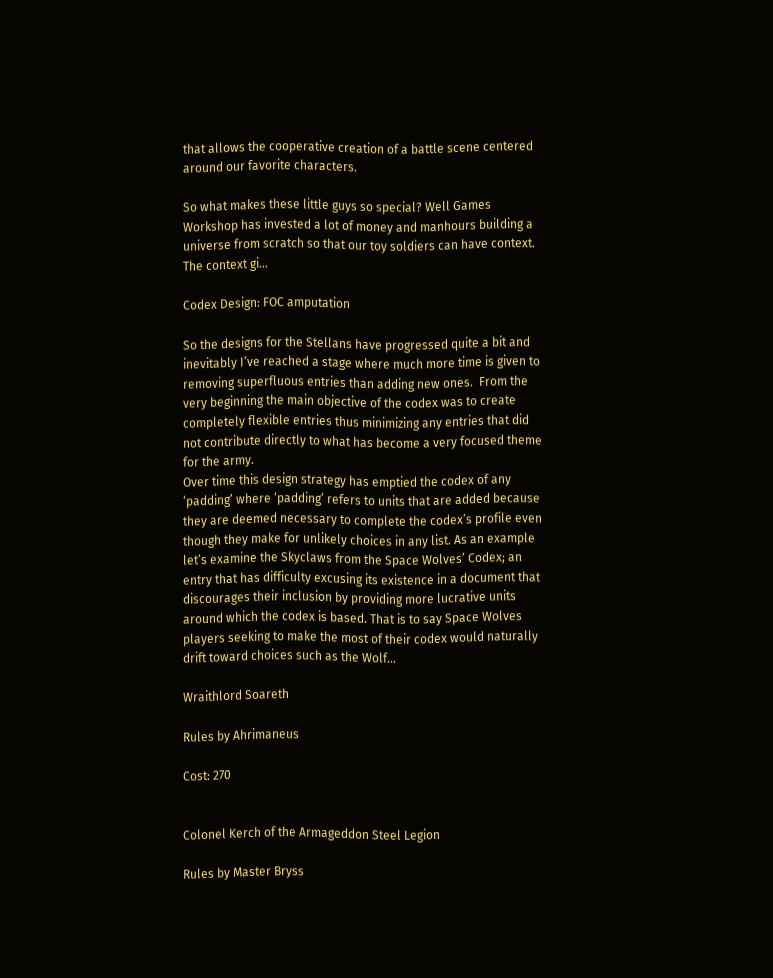that allows the cooperative creation of a battle scene centered around our favorite characters.

So what makes these little guys so special? Well Games Workshop has invested a lot of money and manhours building a universe from scratch so that our toy soldiers can have context. The context gi…

Codex Design: FOC amputation

So the designs for the Stellans have progressed quite a bit and inevitably I’ve reached a stage where much more time is given to removing superfluous entries than adding new ones.  From the very beginning the main objective of the codex was to create completely flexible entries thus minimizing any entries that did not contribute directly to what has become a very focused theme for the army.
Over time this design strategy has emptied the codex of any ‘padding’ where ‘padding’ refers to units that are added because they are deemed necessary to complete the codex’s profile even though they make for unlikely choices in any list. As an example let’s examine the Skyclaws from the Space Wolves’ Codex; an entry that has difficulty excusing its existence in a document that discourages their inclusion by providing more lucrative units around which the codex is based. That is to say Space Wolves players seeking to make the most of their codex would naturally drift toward choices such as the Wolf…

Wraithlord Soareth

Rules by Ahrimaneus

Cost: 270


Colonel Kerch of the Armageddon Steel Legion

Rules by Master Bryss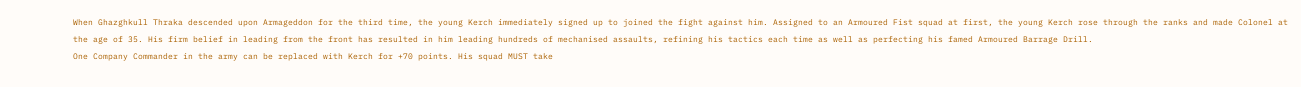When Ghazghkull Thraka descended upon Armageddon for the third time, the young Kerch immediately signed up to joined the fight against him. Assigned to an Armoured Fist squad at first, the young Kerch rose through the ranks and made Colonel at the age of 35. His firm belief in leading from the front has resulted in him leading hundreds of mechanised assaults, refining his tactics each time as well as perfecting his famed Armoured Barrage Drill.
One Company Commander in the army can be replaced with Kerch for +70 points. His squad MUST take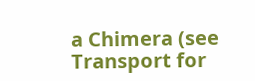a Chimera (see Transport for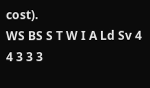cost).
WS BS S T W I A Ld Sv 4 4 3 3 3